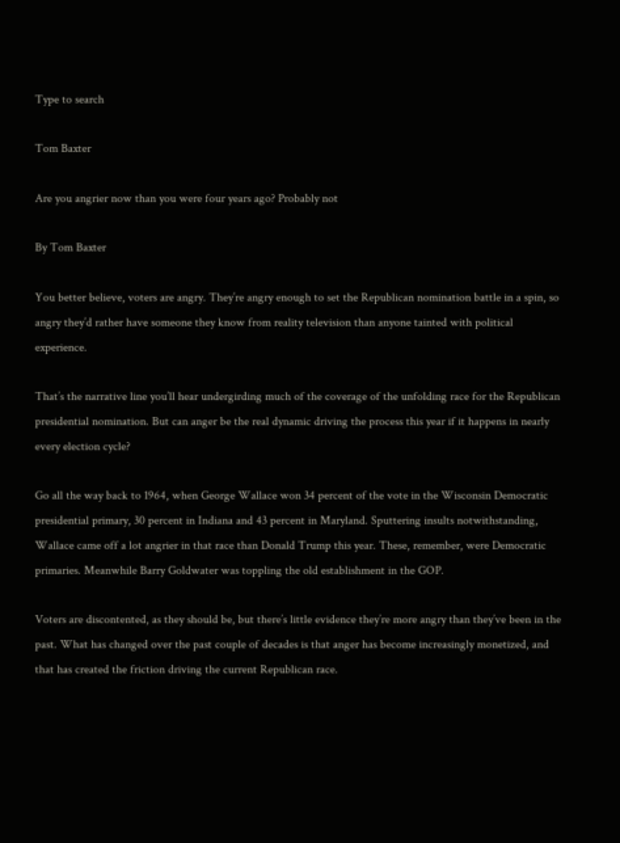Type to search

Tom Baxter

Are you angrier now than you were four years ago? Probably not

By Tom Baxter

You better believe, voters are angry. They’re angry enough to set the Republican nomination battle in a spin, so angry they’d rather have someone they know from reality television than anyone tainted with political experience.

That’s the narrative line you’ll hear undergirding much of the coverage of the unfolding race for the Republican presidential nomination. But can anger be the real dynamic driving the process this year if it happens in nearly every election cycle?

Go all the way back to 1964, when George Wallace won 34 percent of the vote in the Wisconsin Democratic presidential primary, 30 percent in Indiana and 43 percent in Maryland. Sputtering insults notwithstanding, Wallace came off a lot angrier in that race than Donald Trump this year. These, remember, were Democratic primaries. Meanwhile Barry Goldwater was toppling the old establishment in the GOP.

Voters are discontented, as they should be, but there’s little evidence they’re more angry than they’ve been in the past. What has changed over the past couple of decades is that anger has become increasingly monetized, and that has created the friction driving the current Republican race.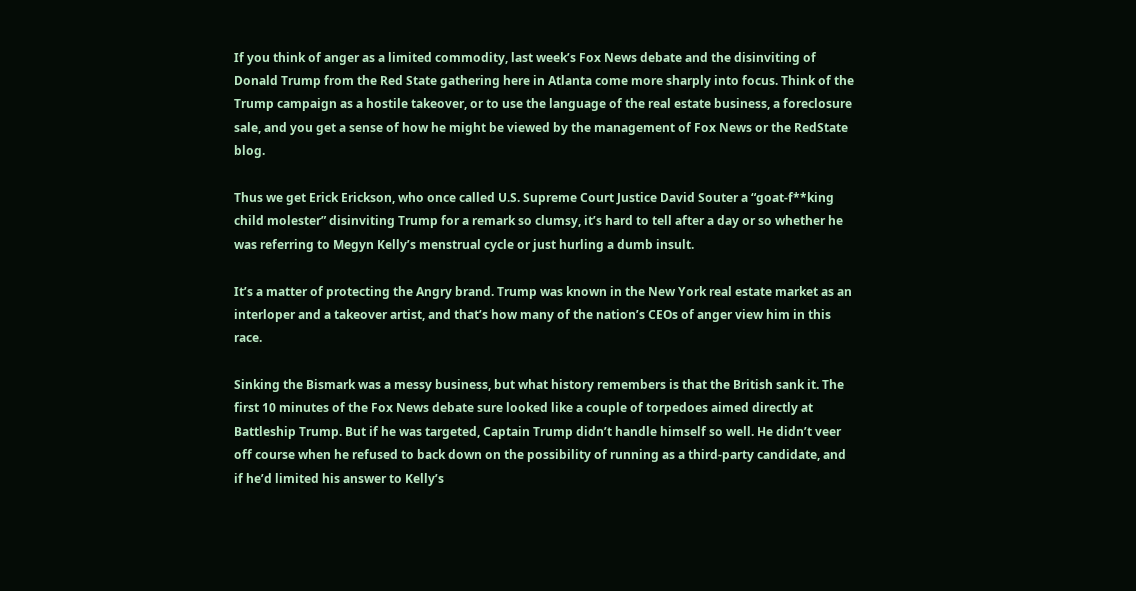If you think of anger as a limited commodity, last week’s Fox News debate and the disinviting of Donald Trump from the Red State gathering here in Atlanta come more sharply into focus. Think of the Trump campaign as a hostile takeover, or to use the language of the real estate business, a foreclosure sale, and you get a sense of how he might be viewed by the management of Fox News or the RedState blog.

Thus we get Erick Erickson, who once called U.S. Supreme Court Justice David Souter a “goat-f**king child molester” disinviting Trump for a remark so clumsy, it’s hard to tell after a day or so whether he was referring to Megyn Kelly’s menstrual cycle or just hurling a dumb insult.

It’s a matter of protecting the Angry brand. Trump was known in the New York real estate market as an interloper and a takeover artist, and that’s how many of the nation’s CEOs of anger view him in this race.

Sinking the Bismark was a messy business, but what history remembers is that the British sank it. The first 10 minutes of the Fox News debate sure looked like a couple of torpedoes aimed directly at Battleship Trump. But if he was targeted, Captain Trump didn’t handle himself so well. He didn’t veer off course when he refused to back down on the possibility of running as a third-party candidate, and if he’d limited his answer to Kelly’s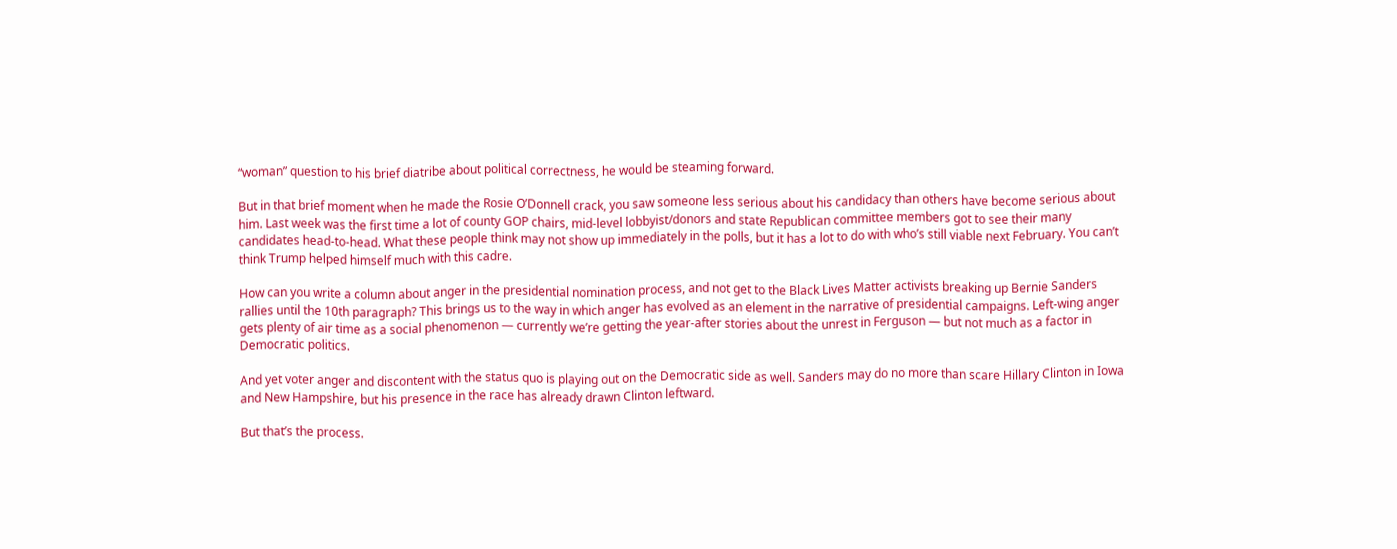“woman” question to his brief diatribe about political correctness, he would be steaming forward.

But in that brief moment when he made the Rosie O’Donnell crack, you saw someone less serious about his candidacy than others have become serious about him. Last week was the first time a lot of county GOP chairs, mid-level lobbyist/donors and state Republican committee members got to see their many candidates head-to-head. What these people think may not show up immediately in the polls, but it has a lot to do with who’s still viable next February. You can’t think Trump helped himself much with this cadre.

How can you write a column about anger in the presidential nomination process, and not get to the Black Lives Matter activists breaking up Bernie Sanders rallies until the 10th paragraph? This brings us to the way in which anger has evolved as an element in the narrative of presidential campaigns. Left-wing anger gets plenty of air time as a social phenomenon — currently we’re getting the year-after stories about the unrest in Ferguson — but not much as a factor in Democratic politics.

And yet voter anger and discontent with the status quo is playing out on the Democratic side as well. Sanders may do no more than scare Hillary Clinton in Iowa and New Hampshire, but his presence in the race has already drawn Clinton leftward.

But that’s the process.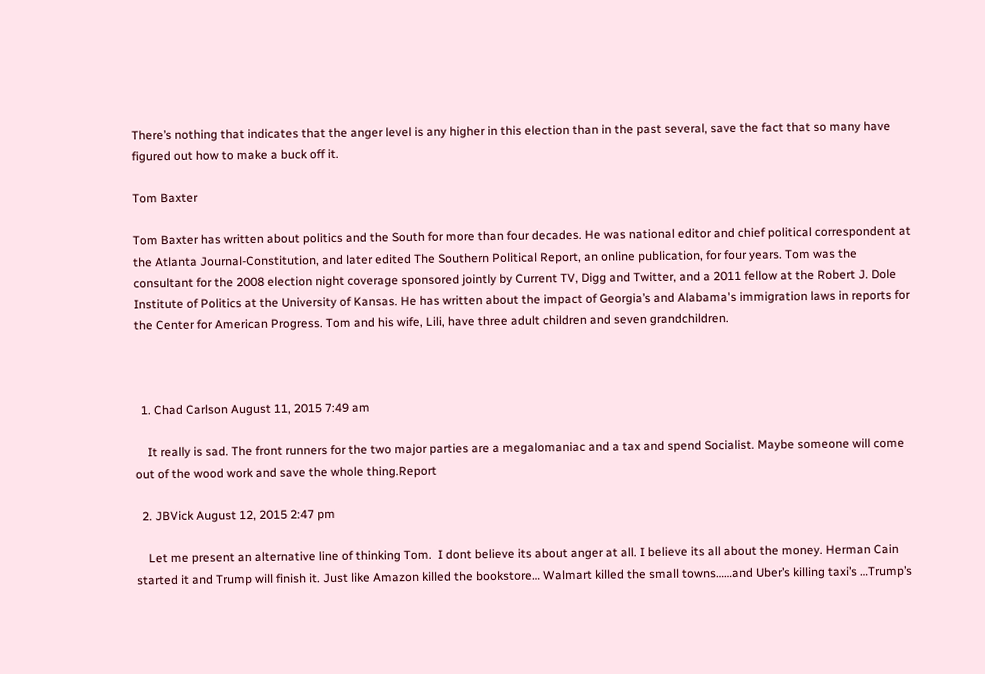There’s nothing that indicates that the anger level is any higher in this election than in the past several, save the fact that so many have figured out how to make a buck off it.

Tom Baxter

Tom Baxter has written about politics and the South for more than four decades. He was national editor and chief political correspondent at the Atlanta Journal-Constitution, and later edited The Southern Political Report, an online publication, for four years. Tom was the consultant for the 2008 election night coverage sponsored jointly by Current TV, Digg and Twitter, and a 2011 fellow at the Robert J. Dole Institute of Politics at the University of Kansas. He has written about the impact of Georgia’s and Alabama's immigration laws in reports for the Center for American Progress. Tom and his wife, Lili, have three adult children and seven grandchildren.



  1. Chad Carlson August 11, 2015 7:49 am

    It really is sad. The front runners for the two major parties are a megalomaniac and a tax and spend Socialist. Maybe someone will come out of the wood work and save the whole thing.Report

  2. JBVick August 12, 2015 2:47 pm

    Let me present an alternative line of thinking Tom.  I dont believe its about anger at all. I believe its all about the money. Herman Cain started it and Trump will finish it. Just like Amazon killed the bookstore… Walmart killed the small towns……and Uber’s killing taxi’s …Trump’s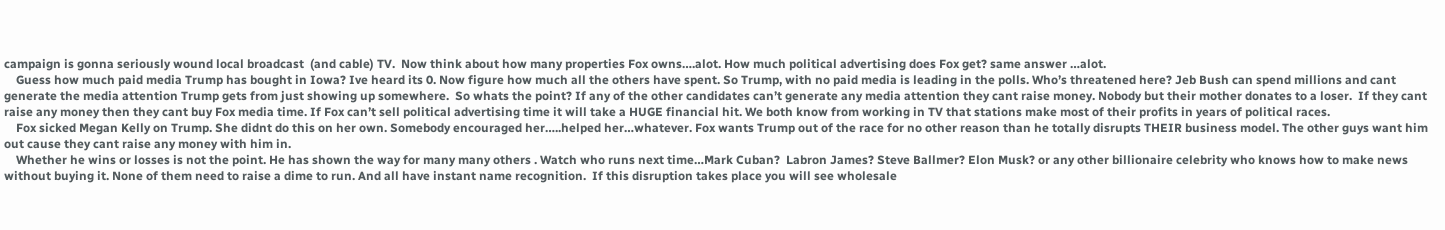campaign is gonna seriously wound local broadcast  (and cable) TV.  Now think about how many properties Fox owns….alot. How much political advertising does Fox get? same answer …alot.
    Guess how much paid media Trump has bought in Iowa? Ive heard its 0. Now figure how much all the others have spent. So Trump, with no paid media is leading in the polls. Who’s threatened here? Jeb Bush can spend millions and cant generate the media attention Trump gets from just showing up somewhere.  So whats the point? If any of the other candidates can’t generate any media attention they cant raise money. Nobody but their mother donates to a loser.  If they cant raise any money then they cant buy Fox media time. If Fox can’t sell political advertising time it will take a HUGE financial hit. We both know from working in TV that stations make most of their profits in years of political races.
    Fox sicked Megan Kelly on Trump. She didnt do this on her own. Somebody encouraged her…..helped her…whatever. Fox wants Trump out of the race for no other reason than he totally disrupts THEIR business model. The other guys want him out cause they cant raise any money with him in.
    Whether he wins or losses is not the point. He has shown the way for many many others . Watch who runs next time…Mark Cuban?  Labron James? Steve Ballmer? Elon Musk? or any other billionaire celebrity who knows how to make news without buying it. None of them need to raise a dime to run. And all have instant name recognition.  If this disruption takes place you will see wholesale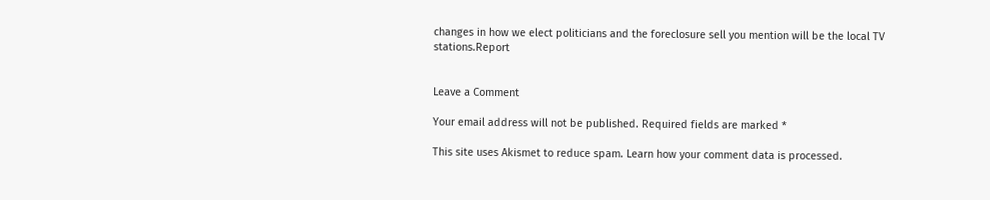changes in how we elect politicians and the foreclosure sell you mention will be the local TV stations.Report


Leave a Comment

Your email address will not be published. Required fields are marked *

This site uses Akismet to reduce spam. Learn how your comment data is processed.